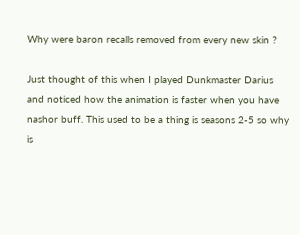Why were baron recalls removed from every new skin ?

Just thought of this when I played Dunkmaster Darius and noticed how the animation is faster when you have nashor buff. This used to be a thing is seasons 2-5 so why is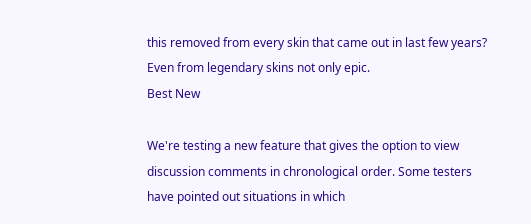this removed from every skin that came out in last few years? Even from legendary skins not only epic.
Best New

We're testing a new feature that gives the option to view discussion comments in chronological order. Some testers have pointed out situations in which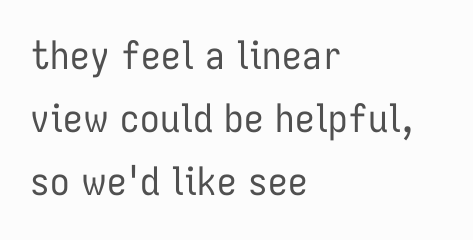they feel a linear view could be helpful, so we'd like see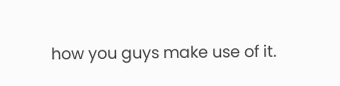how you guys make use of it.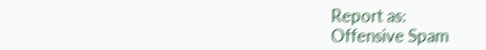Report as:
Offensive Spam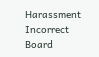Harassment Incorrect Board